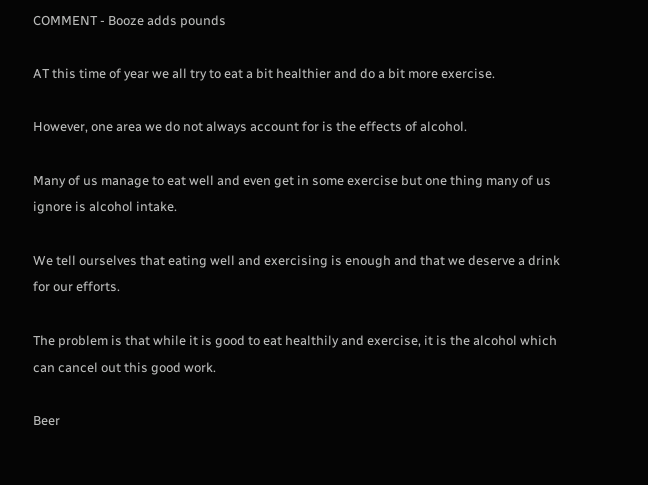COMMENT - Booze adds pounds

AT this time of year we all try to eat a bit healthier and do a bit more exercise.

However, one area we do not always account for is the effects of alcohol.

Many of us manage to eat well and even get in some exercise but one thing many of us ignore is alcohol intake.

We tell ourselves that eating well and exercising is enough and that we deserve a drink for our efforts.

The problem is that while it is good to eat healthily and exercise, it is the alcohol which can cancel out this good work.

Beer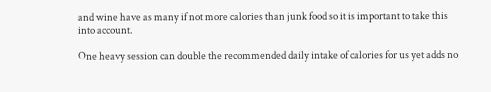and wine have as many if not more calories than junk food so it is important to take this into account.

One heavy session can double the recommended daily intake of calories for us yet adds no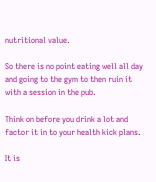nutritional value.

So there is no point eating well all day and going to the gym to then ruin it with a session in the pub.

Think on before you drink a lot and factor it in to your health kick plans.

It is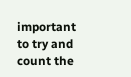important to try and count the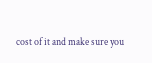cost of it and make sure you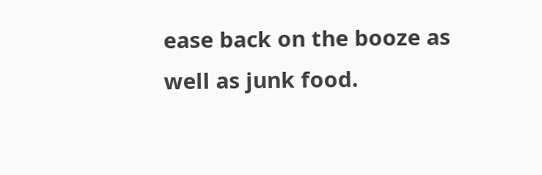ease back on the booze as well as junk food.